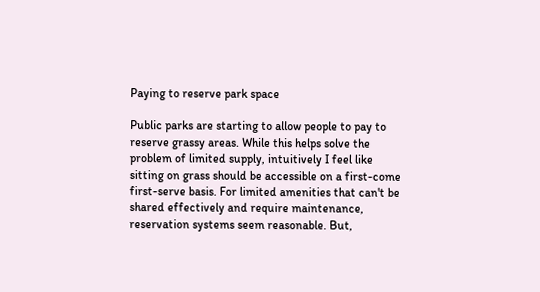Paying to reserve park space

Public parks are starting to allow people to pay to reserve grassy areas. While this helps solve the problem of limited supply, intuitively I feel like sitting on grass should be accessible on a first-come first-serve basis. For limited amenities that can't be shared effectively and require maintenance, reservation systems seem reasonable. But,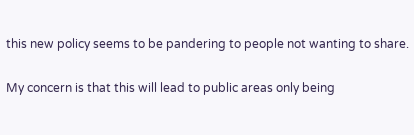this new policy seems to be pandering to people not wanting to share.

My concern is that this will lead to public areas only being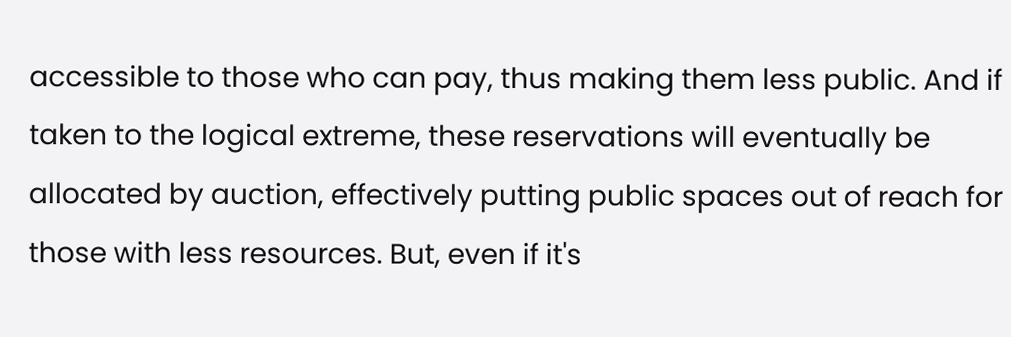accessible to those who can pay, thus making them less public. And if taken to the logical extreme, these reservations will eventually be allocated by auction, effectively putting public spaces out of reach for those with less resources. But, even if it's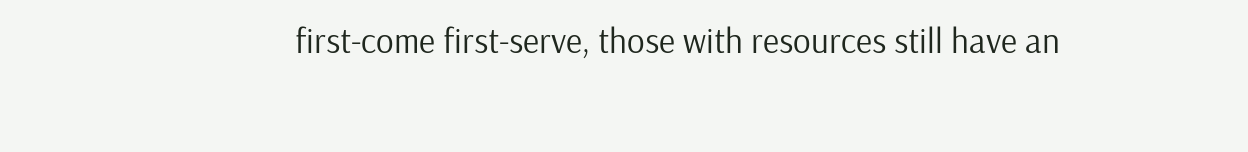first-come first-serve, those with resources still have an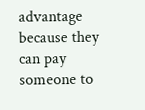advantage because they can pay someone to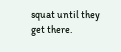squat until they get there.